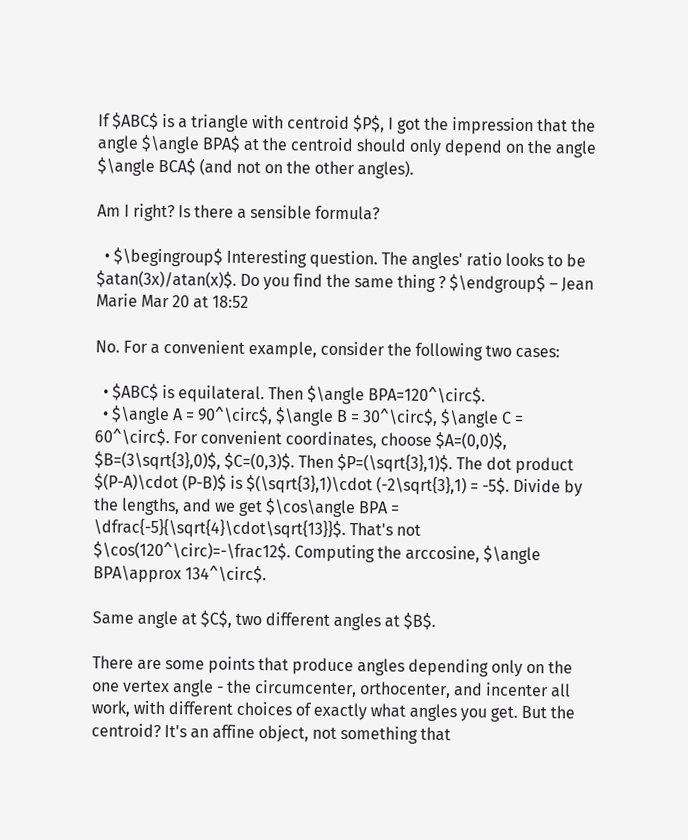If $ABC$ is a triangle with centroid $P$, I got the impression that the angle $\angle BPA$ at the centroid should only depend on the angle $\angle BCA$ (and not on the other angles).

Am I right? Is there a sensible formula?

  • $\begingroup$ Interesting question. The angles' ratio looks to be $atan(3x)/atan(x)$. Do you find the same thing ? $\endgroup$ – Jean Marie Mar 20 at 18:52

No. For a convenient example, consider the following two cases:

  • $ABC$ is equilateral. Then $\angle BPA=120^\circ$.
  • $\angle A = 90^\circ$, $\angle B = 30^\circ$, $\angle C = 60^\circ$. For convenient coordinates, choose $A=(0,0)$, $B=(3\sqrt{3},0)$, $C=(0,3)$. Then $P=(\sqrt{3},1)$. The dot product $(P-A)\cdot (P-B)$ is $(\sqrt{3},1)\cdot (-2\sqrt{3},1) = -5$. Divide by the lengths, and we get $\cos\angle BPA = \dfrac{-5}{\sqrt{4}\cdot\sqrt{13}}$. That's not $\cos(120^\circ)=-\frac12$. Computing the arccosine, $\angle BPA\approx 134^\circ$.

Same angle at $C$, two different angles at $B$.

There are some points that produce angles depending only on the one vertex angle - the circumcenter, orthocenter, and incenter all work, with different choices of exactly what angles you get. But the centroid? It's an affine object, not something that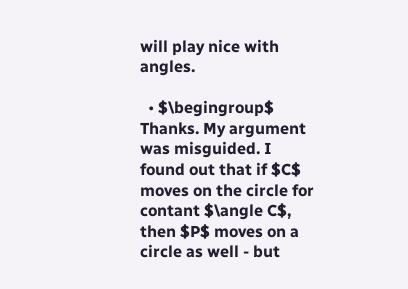will play nice with angles.

  • $\begingroup$ Thanks. My argument was misguided. I found out that if $C$ moves on the circle for contant $\angle C$, then $P$ moves on a circle as well - but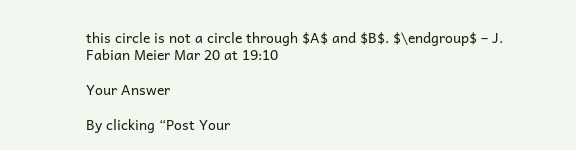this circle is not a circle through $A$ and $B$. $\endgroup$ – J. Fabian Meier Mar 20 at 19:10

Your Answer

By clicking “Post Your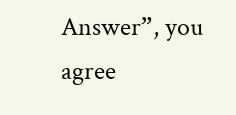Answer”, you agree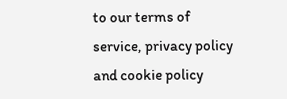to our terms of service, privacy policy and cookie policy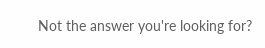Not the answer you're looking for?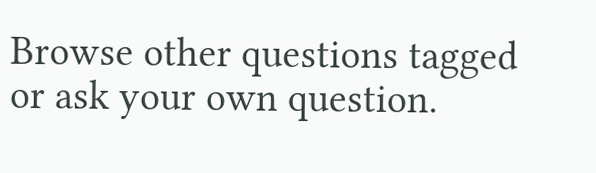Browse other questions tagged or ask your own question.